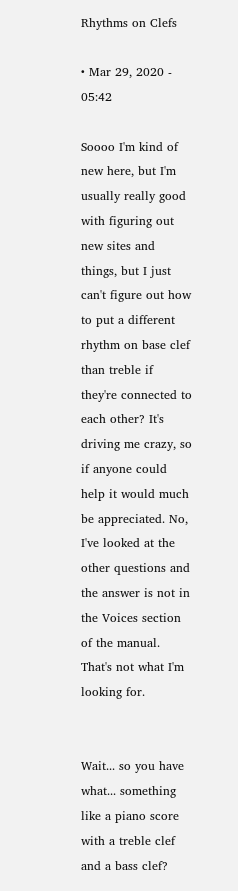Rhythms on Clefs

• Mar 29, 2020 - 05:42

Soooo I'm kind of new here, but I'm usually really good with figuring out new sites and things, but I just can't figure out how to put a different rhythm on base clef than treble if they're connected to each other? It's driving me crazy, so if anyone could help it would much be appreciated. No, I've looked at the other questions and the answer is not in the Voices section of the manual. That's not what I'm looking for.


Wait... so you have what... something like a piano score with a treble clef and a bass clef?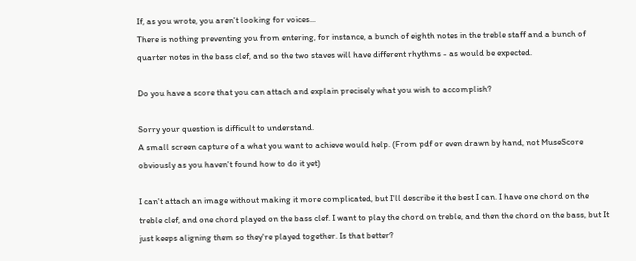If, as you wrote, you aren't looking for voices...
There is nothing preventing you from entering, for instance, a bunch of eighth notes in the treble staff and a bunch of quarter notes in the bass clef, and so the two staves will have different rhythms - as would be expected.

Do you have a score that you can attach and explain precisely what you wish to accomplish?

Sorry your question is difficult to understand.
A small screen capture of a what you want to achieve would help. (From pdf or even drawn by hand, not MuseScore obviously as you haven't found how to do it yet)

I can't attach an image without making it more complicated, but I'll describe it the best I can. I have one chord on the treble clef, and one chord played on the bass clef. I want to play the chord on treble, and then the chord on the bass, but It just keeps aligning them so they're played together. Is that better?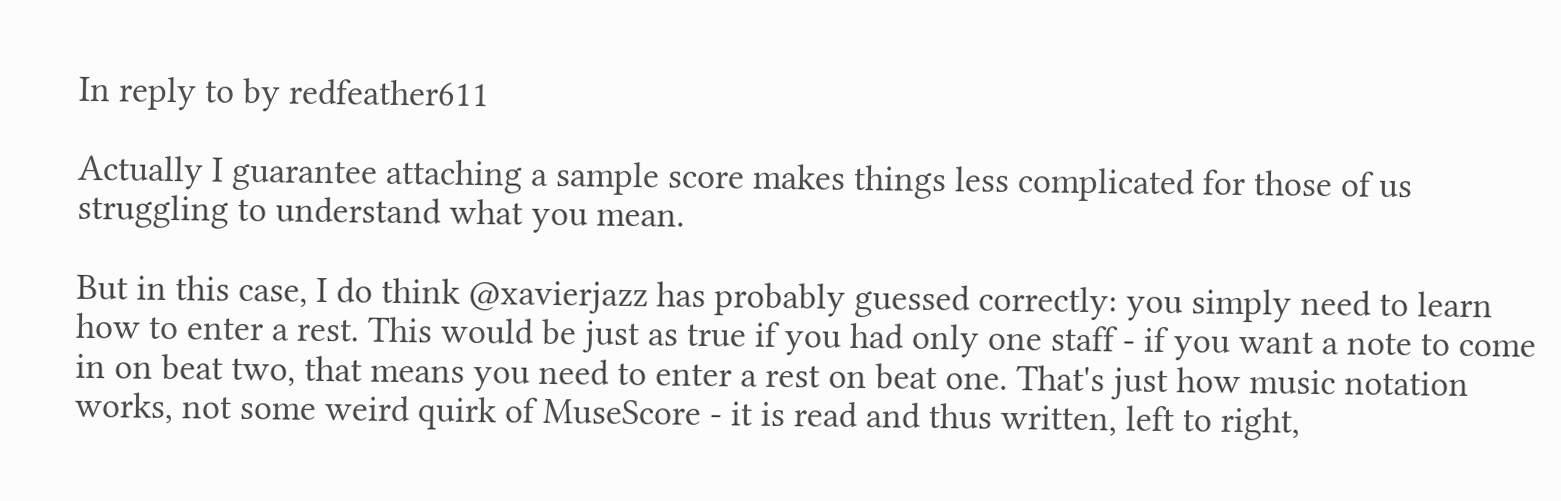In reply to by redfeather611

Actually I guarantee attaching a sample score makes things less complicated for those of us struggling to understand what you mean.

But in this case, I do think @xavierjazz has probably guessed correctly: you simply need to learn how to enter a rest. This would be just as true if you had only one staff - if you want a note to come in on beat two, that means you need to enter a rest on beat one. That's just how music notation works, not some weird quirk of MuseScore - it is read and thus written, left to right,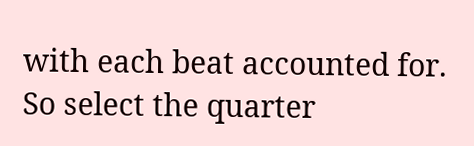with each beat accounted for. So select the quarter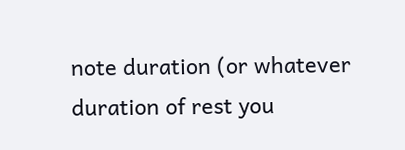note duration (or whatever duration of rest you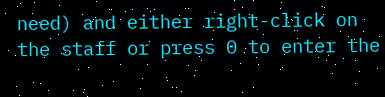need) and either right-click on the staff or press 0 to enter the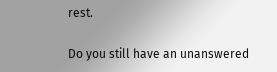rest.

Do you still have an unanswered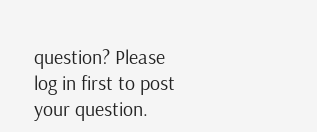question? Please log in first to post your question.